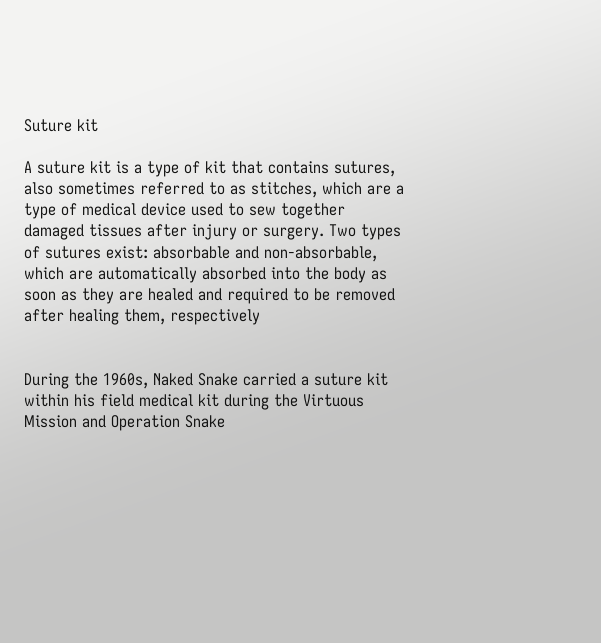Suture kit

A suture kit is a type of kit that contains sutures, also sometimes referred to as stitches, which are a type of medical device used to sew together damaged tissues after injury or surgery. Two types of sutures exist: absorbable and non-absorbable, which are automatically absorbed into the body as soon as they are healed and required to be removed after healing them, respectively


During the 1960s, Naked Snake carried a suture kit within his field medical kit during the Virtuous Mission and Operation Snake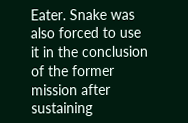Eater. Snake was also forced to use it in the conclusion of the former mission after sustaining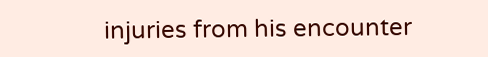injuries from his encounter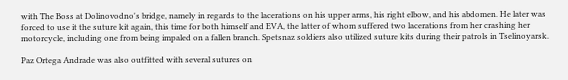with The Boss at Dolinovodno's bridge, namely in regards to the lacerations on his upper arms, his right elbow, and his abdomen. He later was forced to use it the suture kit again, this time for both himself and EVA, the latter of whom suffered two lacerations from her crashing her motorcycle, including one from being impaled on a fallen branch. Spetsnaz soldiers also utilized suture kits during their patrols in Tselinoyarsk.

Paz Ortega Andrade was also outfitted with several sutures on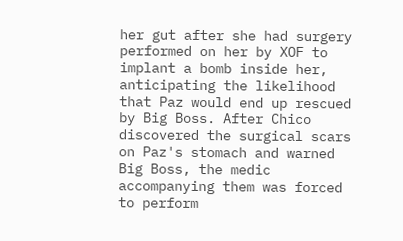her gut after she had surgery performed on her by XOF to implant a bomb inside her, anticipating the likelihood that Paz would end up rescued by Big Boss. After Chico discovered the surgical scars on Paz's stomach and warned Big Boss, the medic accompanying them was forced to perform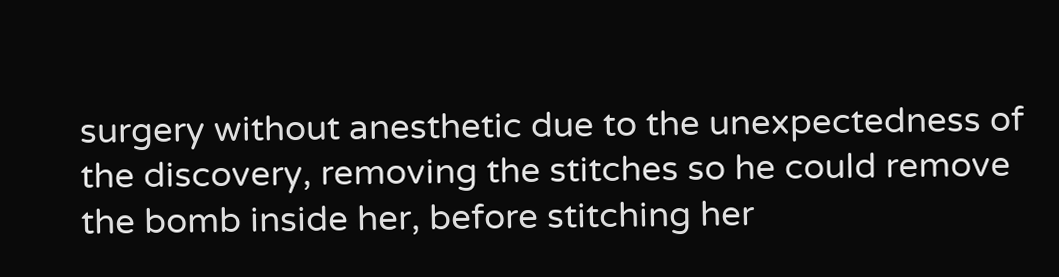surgery without anesthetic due to the unexpectedness of the discovery, removing the stitches so he could remove the bomb inside her, before stitching her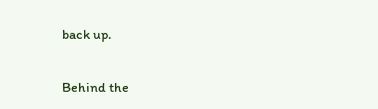back up.

Behind the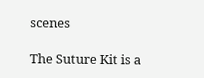scenes

The Suture Kit is a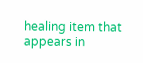healing item that appears in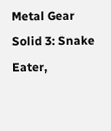Metal Gear Solid 3: Snake Eater,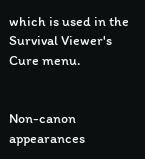which is used in the Survival Viewer's Cure menu.


Non-canon appearances